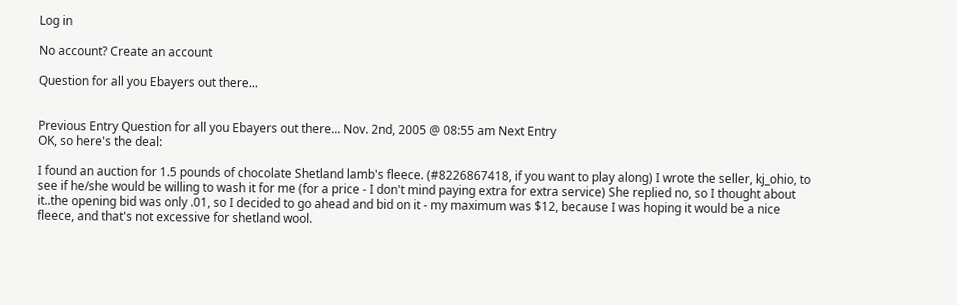Log in

No account? Create an account

Question for all you Ebayers out there...


Previous Entry Question for all you Ebayers out there... Nov. 2nd, 2005 @ 08:55 am Next Entry
OK, so here's the deal:

I found an auction for 1.5 pounds of chocolate Shetland lamb's fleece. (#8226867418, if you want to play along) I wrote the seller, kj_ohio, to see if he/she would be willing to wash it for me (for a price - I don't mind paying extra for extra service) She replied no, so I thought about it..the opening bid was only .01, so I decided to go ahead and bid on it - my maximum was $12, because I was hoping it would be a nice fleece, and that's not excessive for shetland wool.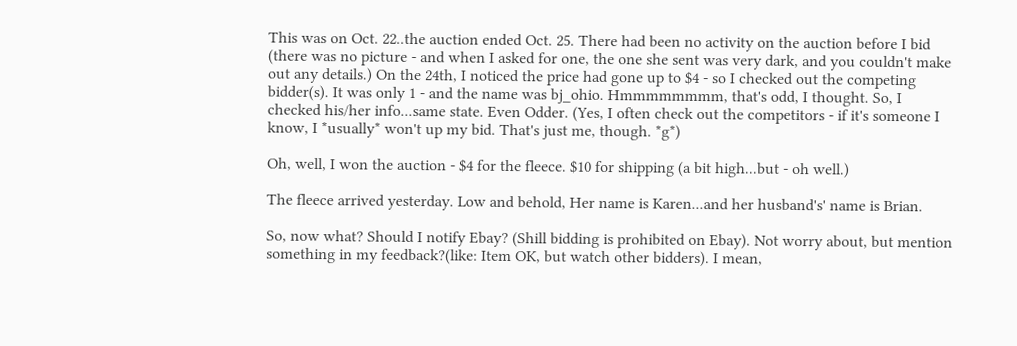This was on Oct. 22..the auction ended Oct. 25. There had been no activity on the auction before I bid (there was no picture - and when I asked for one, the one she sent was very dark, and you couldn't make out any details.) On the 24th, I noticed the price had gone up to $4 - so I checked out the competing bidder(s). It was only 1 - and the name was bj_ohio. Hmmmmmmmm, that's odd, I thought. So, I checked his/her info...same state. Even Odder. (Yes, I often check out the competitors - if it's someone I know, I *usually* won't up my bid. That's just me, though. *g*)

Oh, well, I won the auction - $4 for the fleece. $10 for shipping (a bit high...but - oh well.)

The fleece arrived yesterday. Low and behold, Her name is Karen...and her husband's' name is Brian.

So, now what? Should I notify Ebay? (Shill bidding is prohibited on Ebay). Not worry about, but mention something in my feedback?(like: Item OK, but watch other bidders). I mean,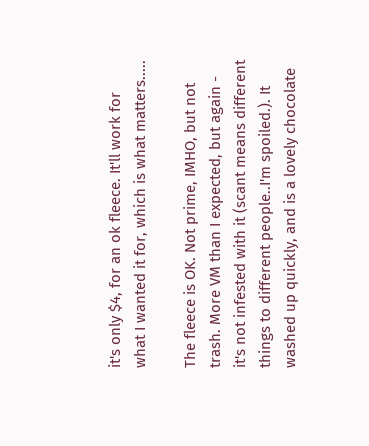it's only $4, for an ok fleece. It'll work for what I wanted it for, which is what matters.....

The fleece is OK. Not prime, IMHO, but not trash. More VM than I expected, but again - it's not infested with it (scant means different things to different people..I'm spoiled.). It washed up quickly, and is a lovely chocolate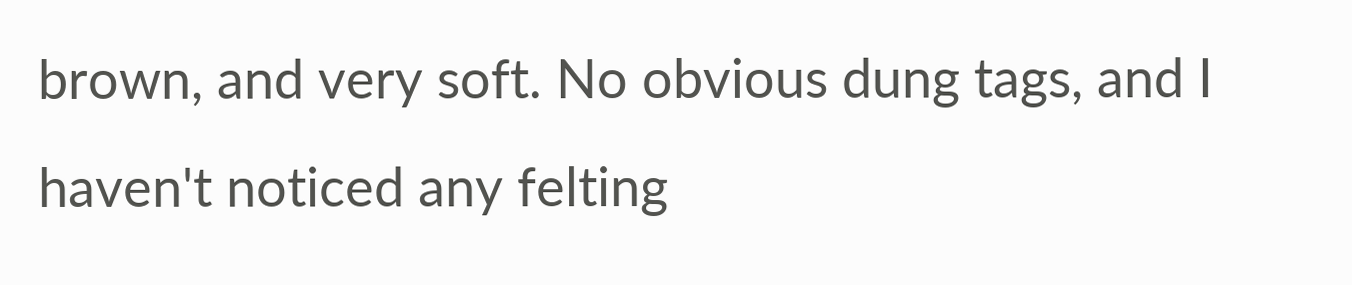brown, and very soft. No obvious dung tags, and I haven't noticed any felting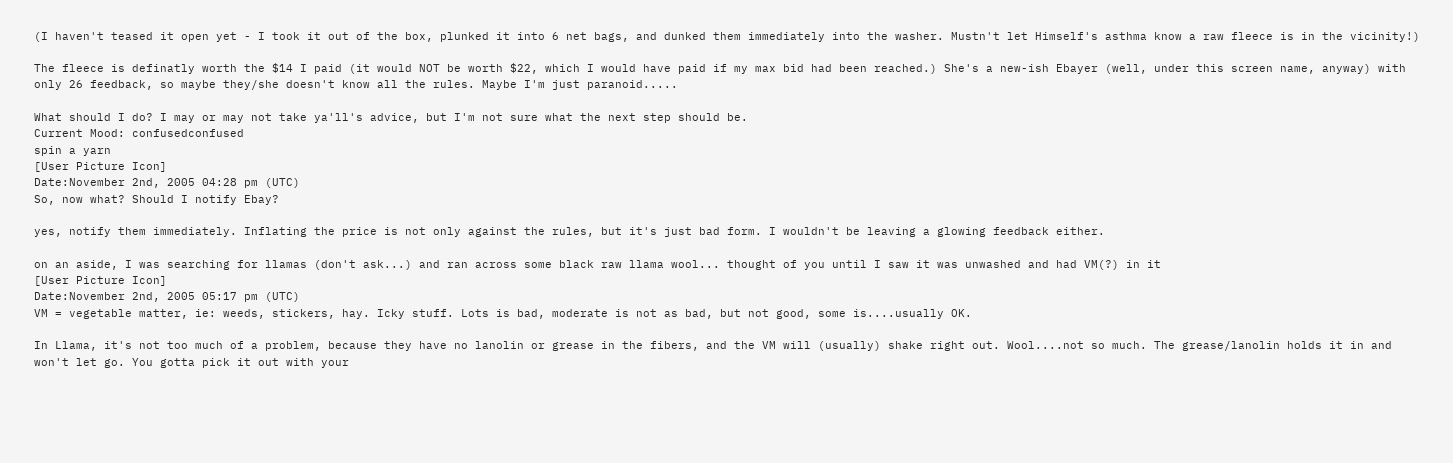(I haven't teased it open yet - I took it out of the box, plunked it into 6 net bags, and dunked them immediately into the washer. Mustn't let Himself's asthma know a raw fleece is in the vicinity!)

The fleece is definatly worth the $14 I paid (it would NOT be worth $22, which I would have paid if my max bid had been reached.) She's a new-ish Ebayer (well, under this screen name, anyway) with only 26 feedback, so maybe they/she doesn't know all the rules. Maybe I'm just paranoid.....

What should I do? I may or may not take ya'll's advice, but I'm not sure what the next step should be.
Current Mood: confusedconfused
spin a yarn
[User Picture Icon]
Date:November 2nd, 2005 04:28 pm (UTC)
So, now what? Should I notify Ebay?

yes, notify them immediately. Inflating the price is not only against the rules, but it's just bad form. I wouldn't be leaving a glowing feedback either.

on an aside, I was searching for llamas (don't ask...) and ran across some black raw llama wool... thought of you until I saw it was unwashed and had VM(?) in it
[User Picture Icon]
Date:November 2nd, 2005 05:17 pm (UTC)
VM = vegetable matter, ie: weeds, stickers, hay. Icky stuff. Lots is bad, moderate is not as bad, but not good, some is....usually OK.

In Llama, it's not too much of a problem, because they have no lanolin or grease in the fibers, and the VM will (usually) shake right out. Wool....not so much. The grease/lanolin holds it in and won't let go. You gotta pick it out with your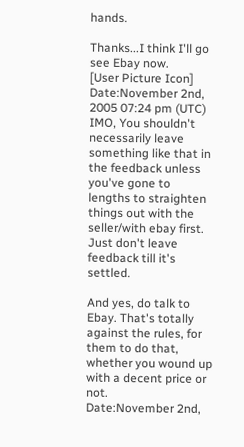hands.

Thanks...I think I'll go see Ebay now.
[User Picture Icon]
Date:November 2nd, 2005 07:24 pm (UTC)
IMO, You shouldn't necessarily leave something like that in the feedback unless you've gone to lengths to straighten things out with the seller/with ebay first. Just don't leave feedback till it's settled.

And yes, do talk to Ebay. That's totally against the rules, for them to do that, whether you wound up with a decent price or not.
Date:November 2nd,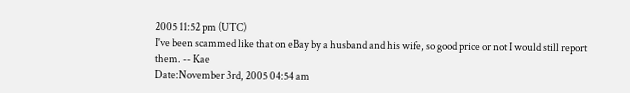2005 11:52 pm (UTC)
I've been scammed like that on eBay by a husband and his wife, so good price or not I would still report them. -- Kae
Date:November 3rd, 2005 04:54 am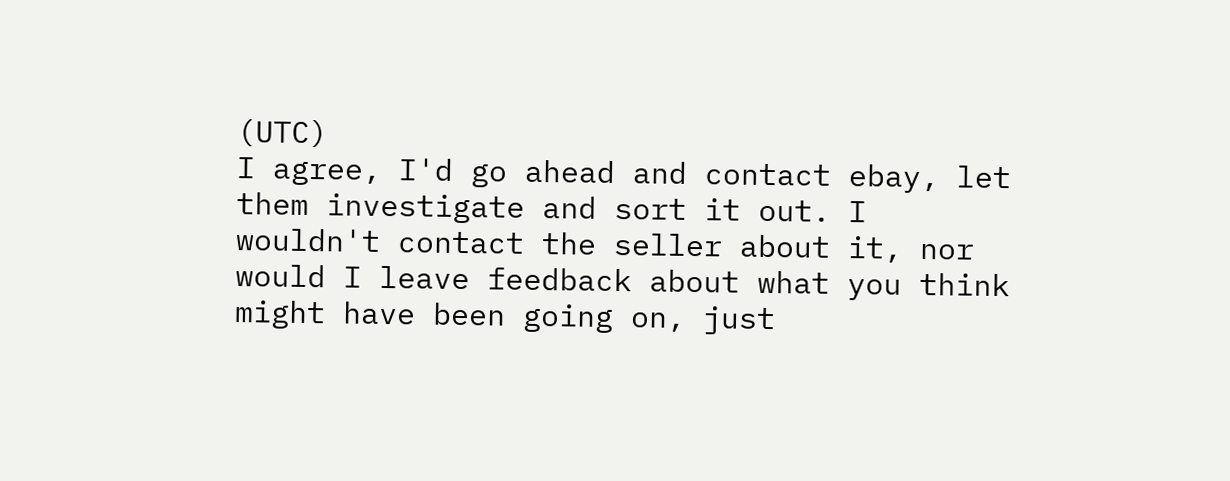(UTC)
I agree, I'd go ahead and contact ebay, let them investigate and sort it out. I wouldn't contact the seller about it, nor would I leave feedback about what you think might have been going on, just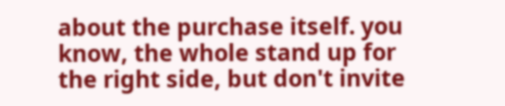about the purchase itself. you know, the whole stand up for the right side, but don't invite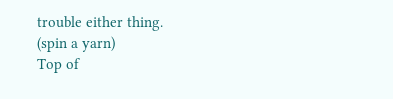trouble either thing.
(spin a yarn)
Top of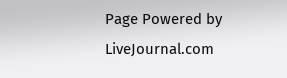Page Powered by LiveJournal.com